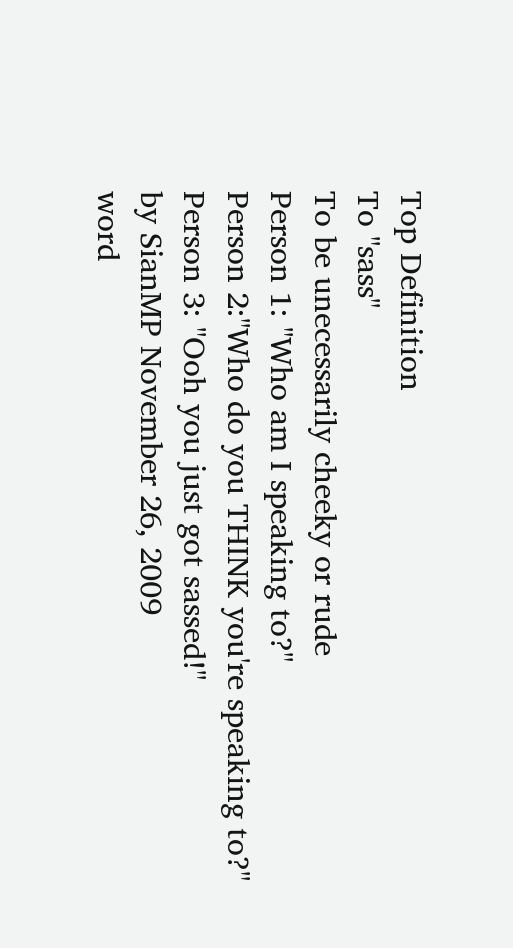Top Definition
To "sass"
To be unecessarily cheeky or rude
Person 1: "Who am I speaking to?"
Person 2:"Who do you THINK you're speaking to?"
Person 3: "Ooh you just got sassed!"
by SianMP November 26, 2009
word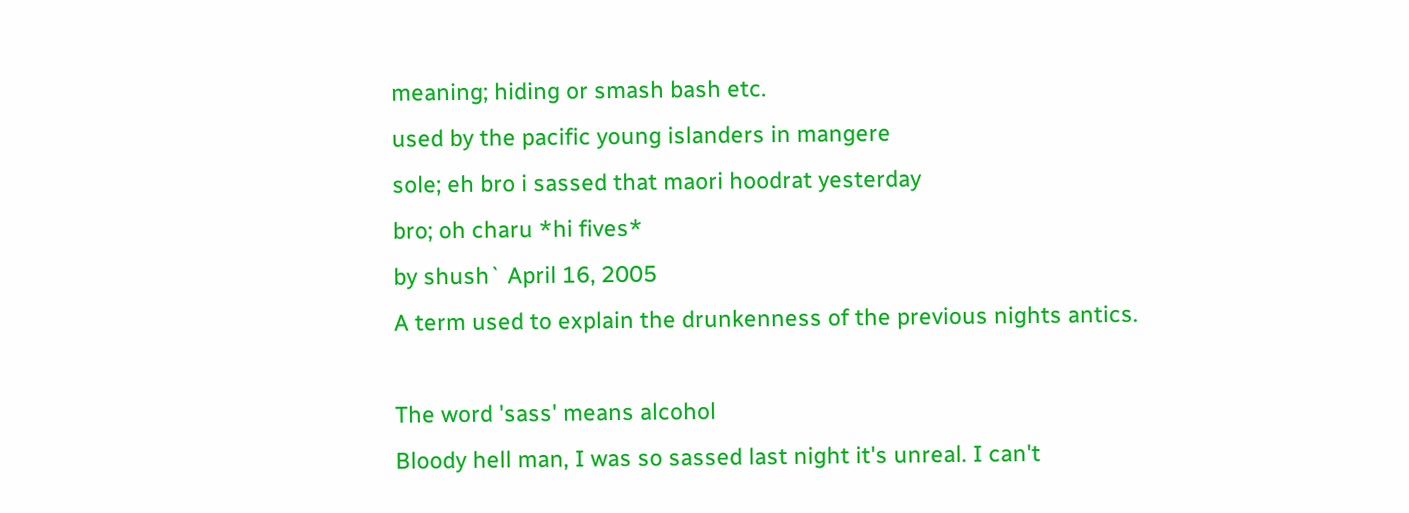meaning; hiding or smash bash etc.
used by the pacific young islanders in mangere
sole; eh bro i sassed that maori hoodrat yesterday
bro; oh charu *hi fives*
by shush` April 16, 2005
A term used to explain the drunkenness of the previous nights antics.

The word 'sass' means alcohol
Bloody hell man, I was so sassed last night it's unreal. I can't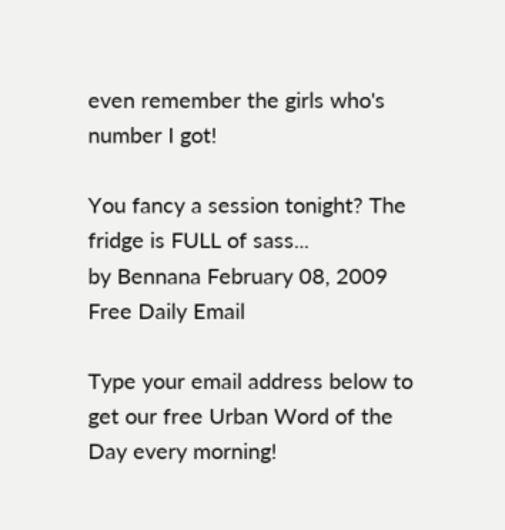even remember the girls who's number I got!

You fancy a session tonight? The fridge is FULL of sass...
by Bennana February 08, 2009
Free Daily Email

Type your email address below to get our free Urban Word of the Day every morning!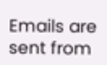Emails are sent from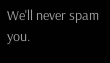We'll never spam you.